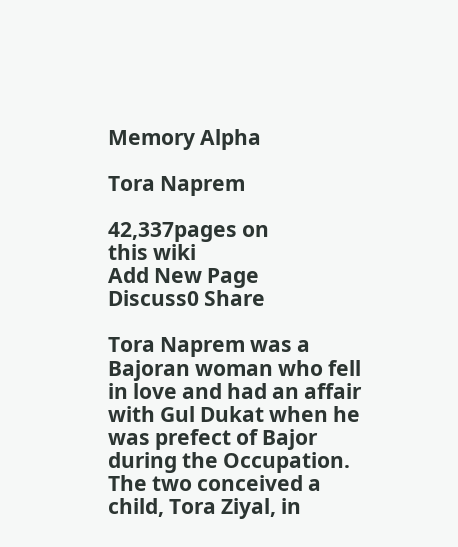Memory Alpha

Tora Naprem

42,337pages on
this wiki
Add New Page
Discuss0 Share

Tora Naprem was a Bajoran woman who fell in love and had an affair with Gul Dukat when he was prefect of Bajor during the Occupation. The two conceived a child, Tora Ziyal, in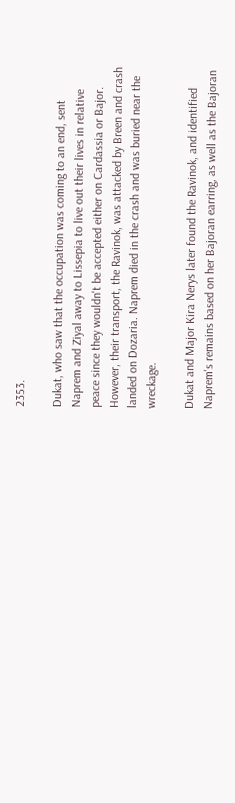2353.

Dukat, who saw that the occupation was coming to an end, sent Naprem and Ziyal away to Lissepia to live out their lives in relative peace since they wouldn't be accepted either on Cardassia or Bajor. However, their transport, the Ravinok, was attacked by Breen and crash landed on Dozaria. Naprem died in the crash and was buried near the wreckage.

Dukat and Major Kira Nerys later found the Ravinok, and identified Naprem's remains based on her Bajoran earring, as well as the Bajoran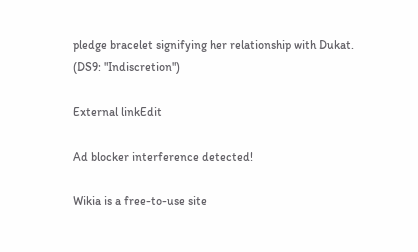pledge bracelet signifying her relationship with Dukat. (DS9: "Indiscretion")

External linkEdit

Ad blocker interference detected!

Wikia is a free-to-use site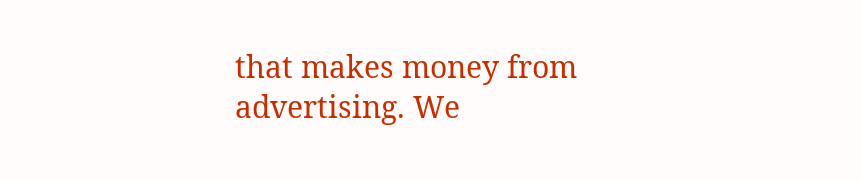that makes money from advertising. We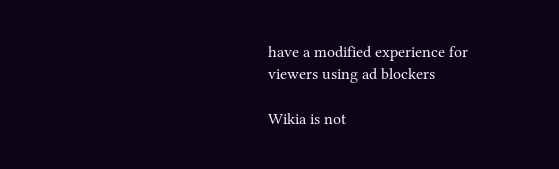have a modified experience for viewers using ad blockers

Wikia is not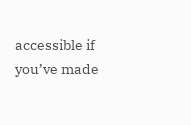accessible if you’ve made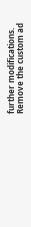further modifications. Remove the custom ad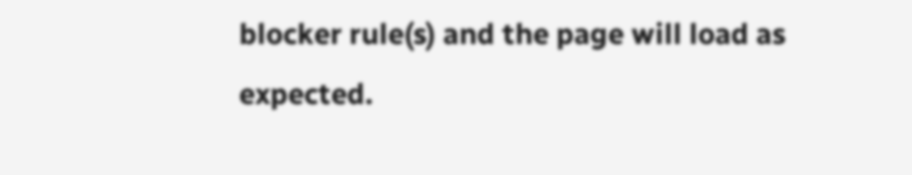blocker rule(s) and the page will load as expected.